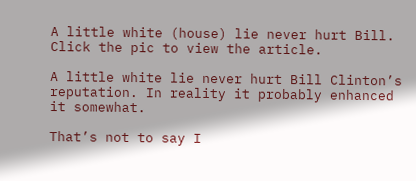A little white (house) lie never hurt Bill. Click the pic to view the article.

A little white lie never hurt Bill Clinton’s reputation. In reality it probably enhanced it somewhat.

That’s not to say I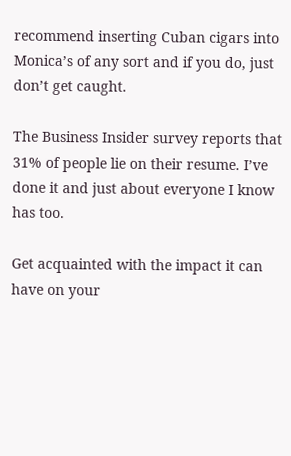recommend inserting Cuban cigars into Monica’s of any sort and if you do, just don’t get caught.

The Business Insider survey reports that 31% of people lie on their resume. I’ve done it and just about everyone I know has too.

Get acquainted with the impact it can have on your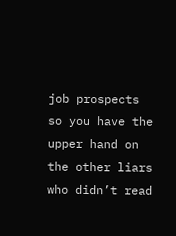job prospects so you have the upper hand on the other liars who didn’t read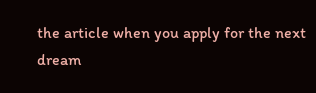the article when you apply for the next dream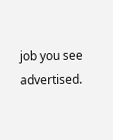job you see advertised.